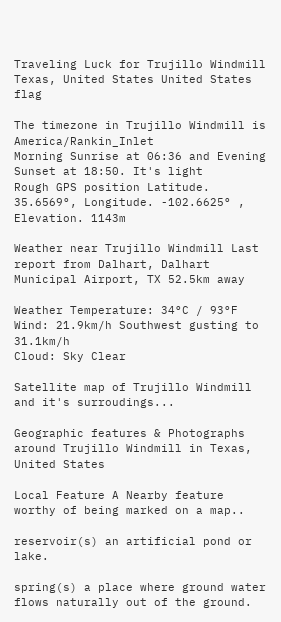Traveling Luck for Trujillo Windmill Texas, United States United States flag

The timezone in Trujillo Windmill is America/Rankin_Inlet
Morning Sunrise at 06:36 and Evening Sunset at 18:50. It's light
Rough GPS position Latitude. 35.6569°, Longitude. -102.6625° , Elevation. 1143m

Weather near Trujillo Windmill Last report from Dalhart, Dalhart Municipal Airport, TX 52.5km away

Weather Temperature: 34°C / 93°F
Wind: 21.9km/h Southwest gusting to 31.1km/h
Cloud: Sky Clear

Satellite map of Trujillo Windmill and it's surroudings...

Geographic features & Photographs around Trujillo Windmill in Texas, United States

Local Feature A Nearby feature worthy of being marked on a map..

reservoir(s) an artificial pond or lake.

spring(s) a place where ground water flows naturally out of the ground.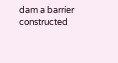dam a barrier constructed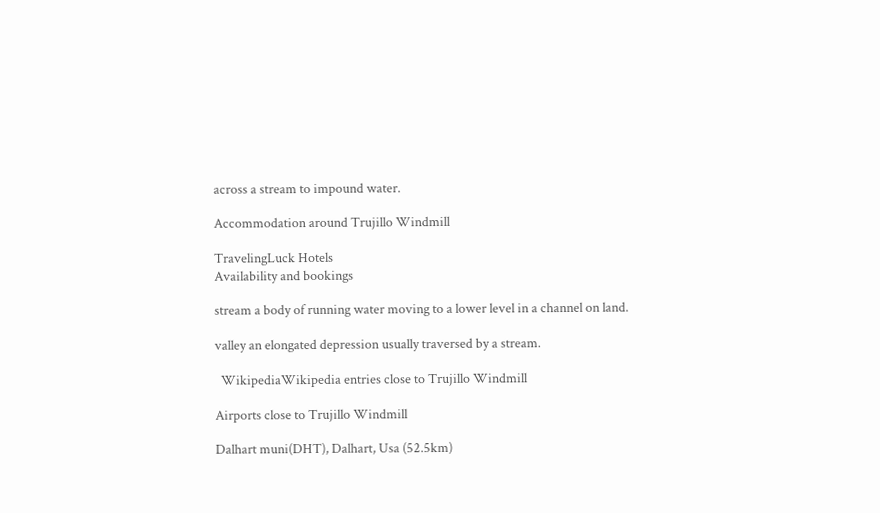across a stream to impound water.

Accommodation around Trujillo Windmill

TravelingLuck Hotels
Availability and bookings

stream a body of running water moving to a lower level in a channel on land.

valley an elongated depression usually traversed by a stream.

  WikipediaWikipedia entries close to Trujillo Windmill

Airports close to Trujillo Windmill

Dalhart muni(DHT), Dalhart, Usa (52.5km)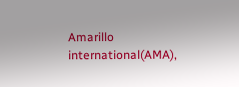Amarillo international(AMA),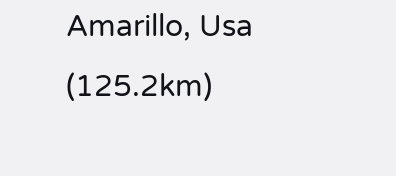Amarillo, Usa (125.2km)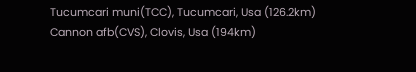Tucumcari muni(TCC), Tucumcari, Usa (126.2km)
Cannon afb(CVS), Clovis, Usa (194km)